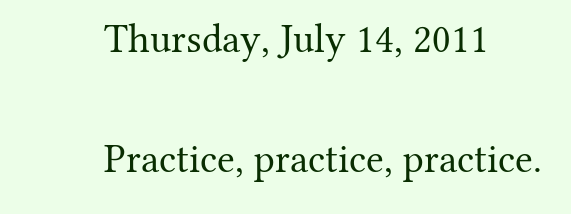Thursday, July 14, 2011

Practice, practice, practice.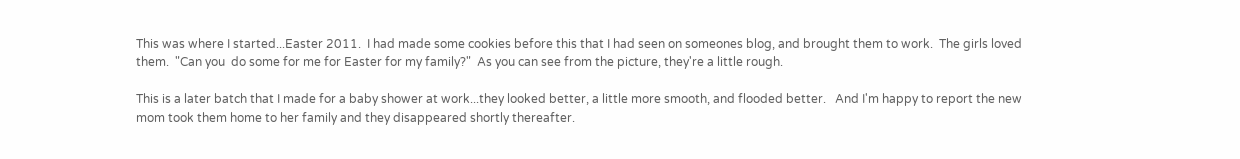This was where I started...Easter 2011.  I had made some cookies before this that I had seen on someones blog, and brought them to work.  The girls loved them.  "Can you  do some for me for Easter for my family?"  As you can see from the picture, they're a little rough.

This is a later batch that I made for a baby shower at work...they looked better, a little more smooth, and flooded better.   And I'm happy to report the new mom took them home to her family and they disappeared shortly thereafter.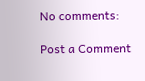No comments:

Post a Comment